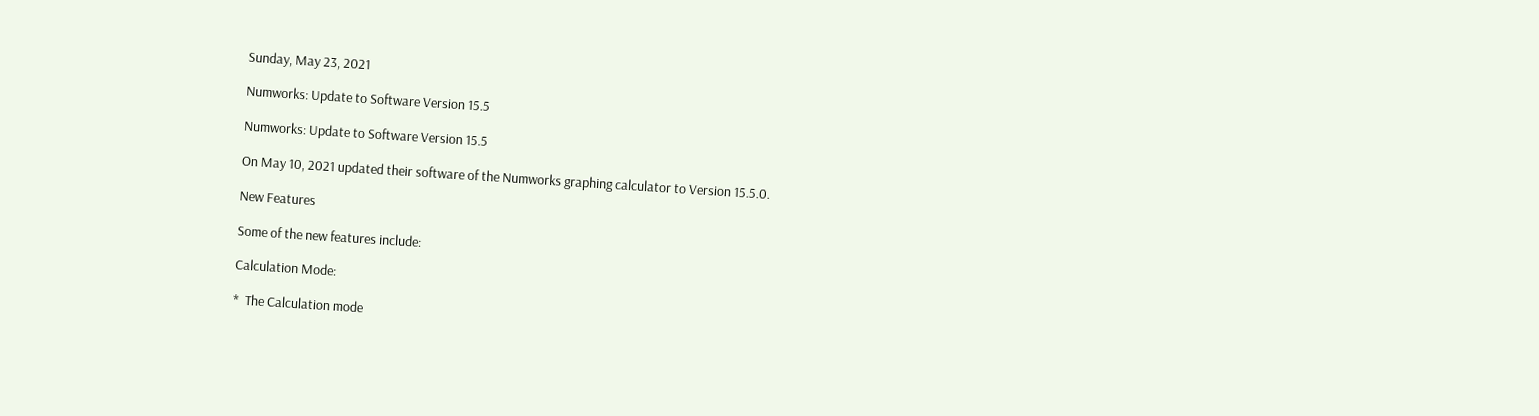Sunday, May 23, 2021

Numworks: Update to Software Version 15.5

Numworks: Update to Software Version 15.5

On May 10, 2021 updated their software of the Numworks graphing calculator to Version 15.5.0.

New Features

Some of the new features include:

Calculation Mode:

*  The Calculation mode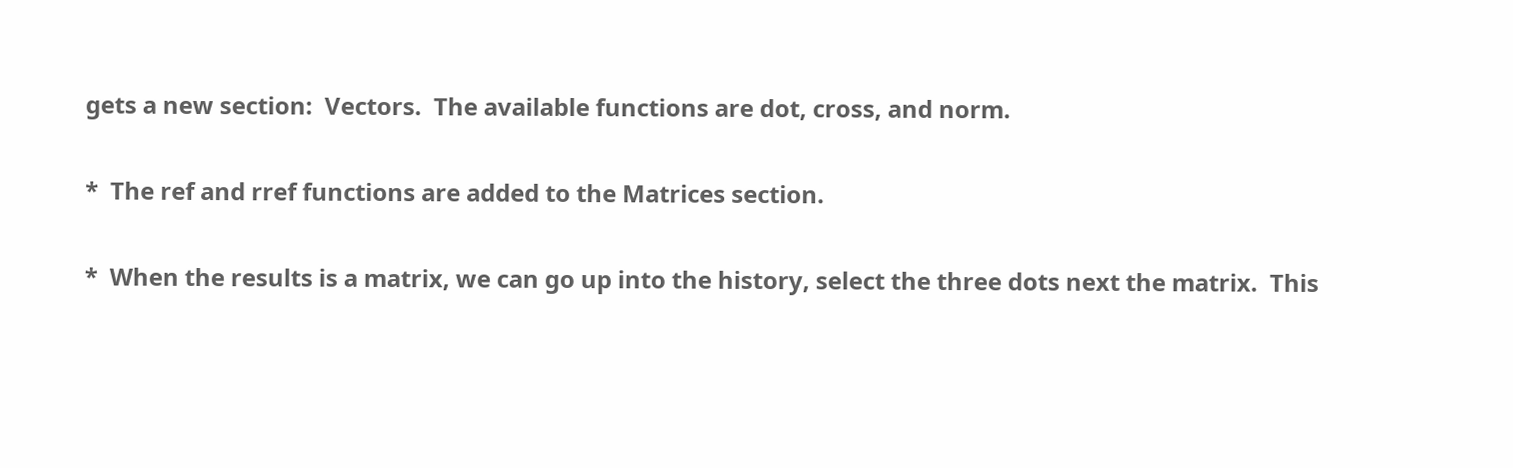gets a new section:  Vectors.  The available functions are dot, cross, and norm.

*  The ref and rref functions are added to the Matrices section.

*  When the results is a matrix, we can go up into the history, select the three dots next the matrix.  This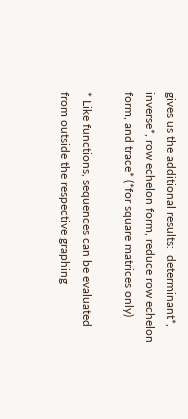gives us the additional results:  determinant*, inverse*, row echelon form, reduce row echelon form, and trace* (*for square matrices only)

* Like functions, sequences can be evaluated from outside the respective graphing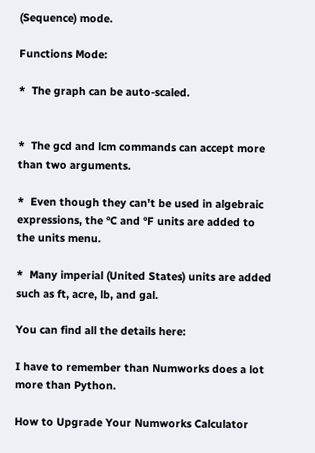(Sequence) mode.

Functions Mode:

*  The graph can be auto-scaled.


*  The gcd and lcm commands can accept more than two arguments.

*  Even though they can't be used in algebraic expressions, the °C and °F units are added to the units menu.

*  Many imperial (United States) units are added such as ft, acre, lb, and gal.

You can find all the details here:

I have to remember than Numworks does a lot more than Python.

How to Upgrade Your Numworks Calculator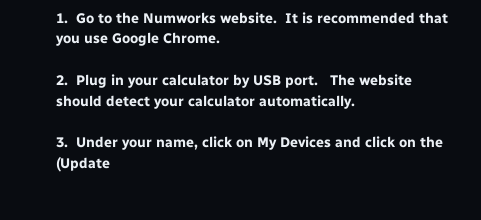1.  Go to the Numworks website.  It is recommended that you use Google Chrome.

2.  Plug in your calculator by USB port.   The website should detect your calculator automatically.

3.  Under your name, click on My Devices and click on the (Update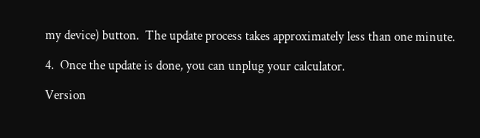my device) button.  The update process takes approximately less than one minute.

4.  Once the update is done, you can unplug your calculator.

Version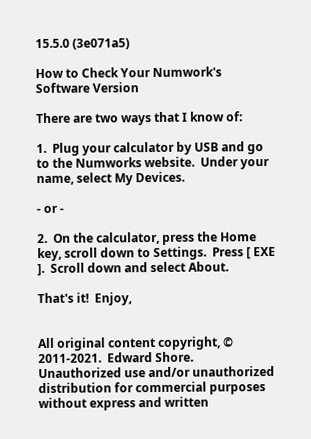15.5.0 (3e071a5)

How to Check Your Numwork's Software Version

There are two ways that I know of:

1.  Plug your calculator by USB and go to the Numworks website.  Under your name, select My Devices.

- or -

2.  On the calculator, press the Home key, scroll down to Settings.  Press [ EXE ].  Scroll down and select About.

That's it!  Enjoy,


All original content copyright, © 2011-2021.  Edward Shore.   Unauthorized use and/or unauthorized distribution for commercial purposes without express and written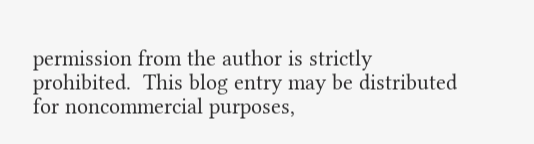permission from the author is strictly prohibited.  This blog entry may be distributed for noncommercial purposes,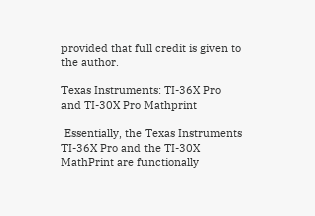provided that full credit is given to the author.

Texas Instruments: TI-36X Pro and TI-30X Pro Mathprint

 Essentially, the Texas Instruments TI-36X Pro and the TI-30X MathPrint are functionally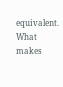equivalent.  What makes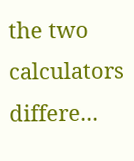the two calculators differe...